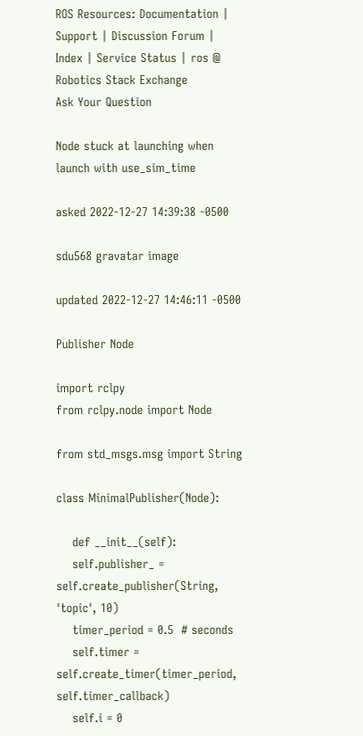ROS Resources: Documentation | Support | Discussion Forum | Index | Service Status | ros @ Robotics Stack Exchange
Ask Your Question

Node stuck at launching when launch with use_sim_time

asked 2022-12-27 14:39:38 -0500

sdu568 gravatar image

updated 2022-12-27 14:46:11 -0500

Publisher Node

import rclpy
from rclpy.node import Node

from std_msgs.msg import String

class MinimalPublisher(Node):

    def __init__(self):
    self.publisher_ = self.create_publisher(String, 'topic', 10)
    timer_period = 0.5  # seconds
    self.timer = self.create_timer(timer_period, self.timer_callback)
    self.i = 0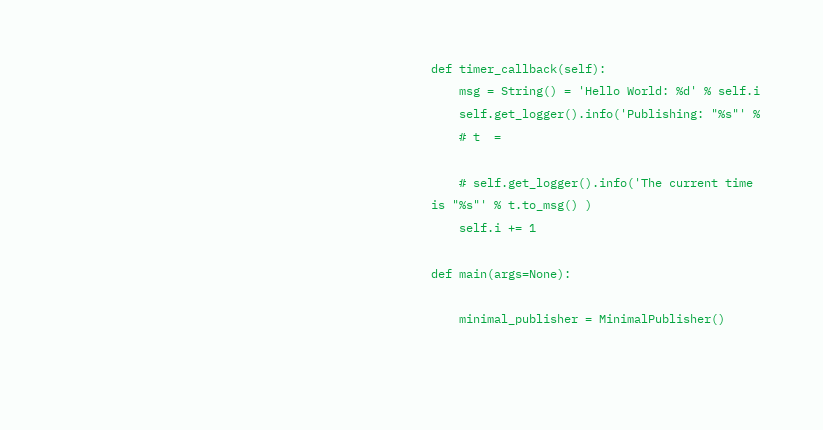def timer_callback(self):
    msg = String() = 'Hello World: %d' % self.i
    self.get_logger().info('Publishing: "%s"' %
    # t  =

    # self.get_logger().info('The current time is "%s"' % t.to_msg() )
    self.i += 1

def main(args=None):

    minimal_publisher = MinimalPublisher()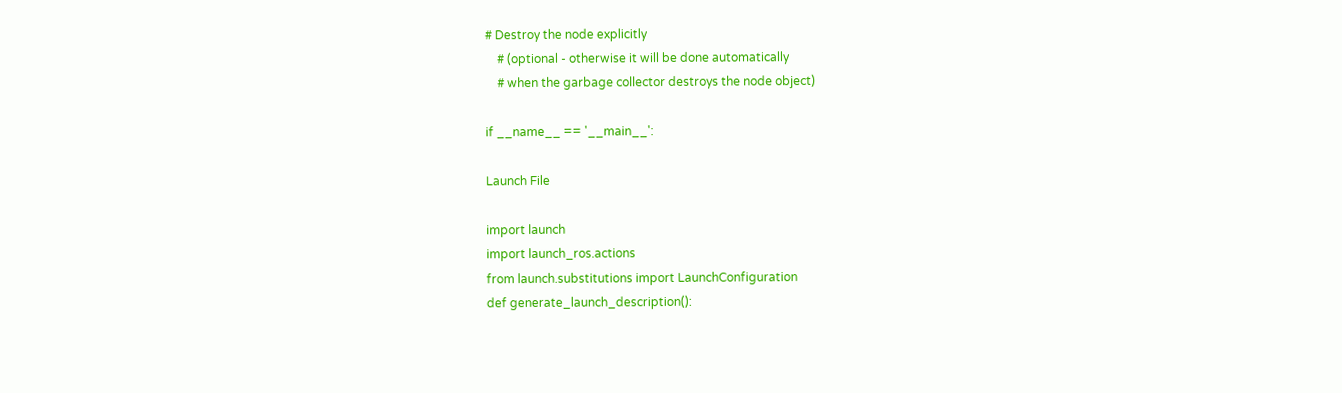# Destroy the node explicitly
    # (optional - otherwise it will be done automatically
    # when the garbage collector destroys the node object)

if __name__ == '__main__':

Launch File

import launch
import launch_ros.actions
from launch.substitutions import LaunchConfiguration
def generate_launch_description():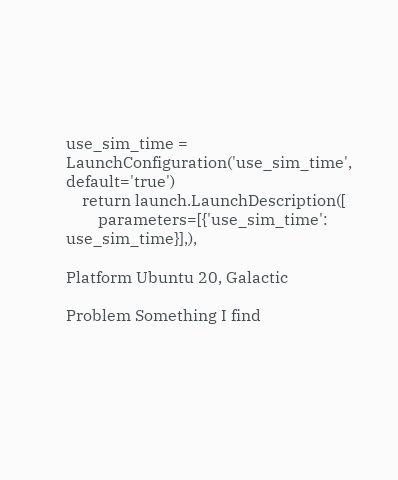use_sim_time = LaunchConfiguration('use_sim_time', default='true')
    return launch.LaunchDescription([
        parameters=[{'use_sim_time': use_sim_time}],),

Platform Ubuntu 20, Galactic

Problem Something I find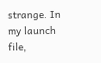strange. In my launch file,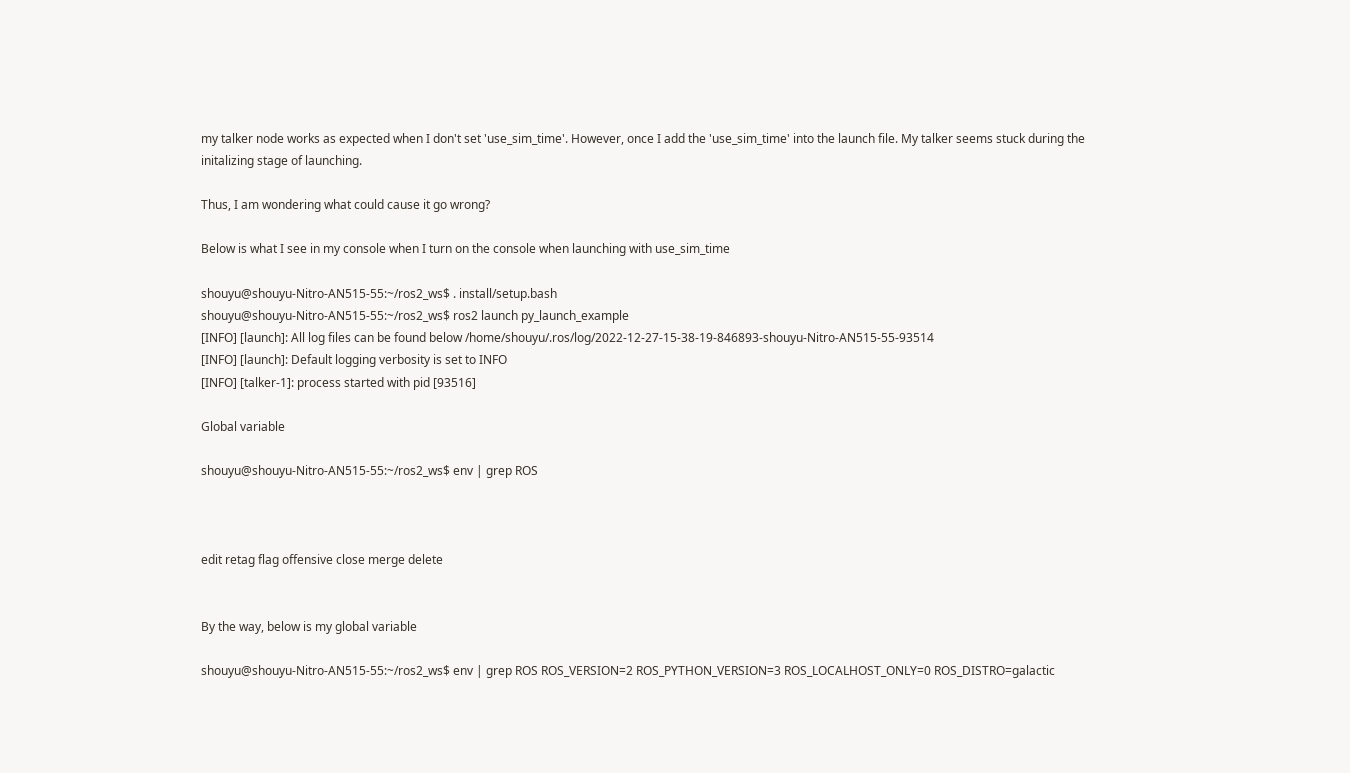my talker node works as expected when I don't set 'use_sim_time'. However, once I add the 'use_sim_time' into the launch file. My talker seems stuck during the initalizing stage of launching.

Thus, I am wondering what could cause it go wrong?

Below is what I see in my console when I turn on the console when launching with use_sim_time

shouyu@shouyu-Nitro-AN515-55:~/ros2_ws$ . install/setup.bash
shouyu@shouyu-Nitro-AN515-55:~/ros2_ws$ ros2 launch py_launch_example
[INFO] [launch]: All log files can be found below /home/shouyu/.ros/log/2022-12-27-15-38-19-846893-shouyu-Nitro-AN515-55-93514
[INFO] [launch]: Default logging verbosity is set to INFO
[INFO] [talker-1]: process started with pid [93516]

Global variable

shouyu@shouyu-Nitro-AN515-55:~/ros2_ws$ env | grep ROS



edit retag flag offensive close merge delete


By the way, below is my global variable

shouyu@shouyu-Nitro-AN515-55:~/ros2_ws$ env | grep ROS ROS_VERSION=2 ROS_PYTHON_VERSION=3 ROS_LOCALHOST_ONLY=0 ROS_DISTRO=galactic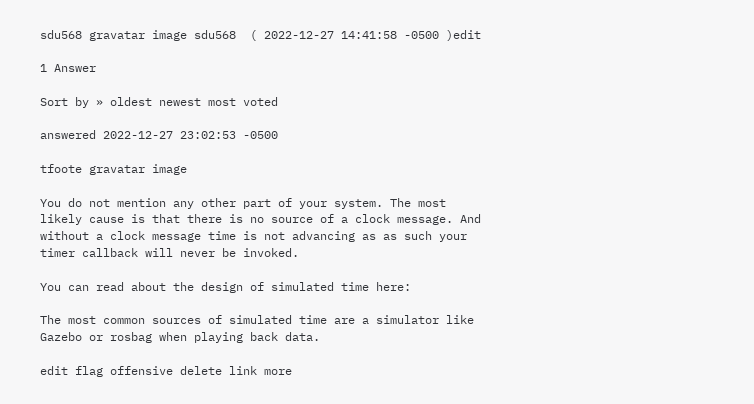sdu568 gravatar image sdu568  ( 2022-12-27 14:41:58 -0500 )edit

1 Answer

Sort by » oldest newest most voted

answered 2022-12-27 23:02:53 -0500

tfoote gravatar image

You do not mention any other part of your system. The most likely cause is that there is no source of a clock message. And without a clock message time is not advancing as as such your timer callback will never be invoked.

You can read about the design of simulated time here:

The most common sources of simulated time are a simulator like Gazebo or rosbag when playing back data.

edit flag offensive delete link more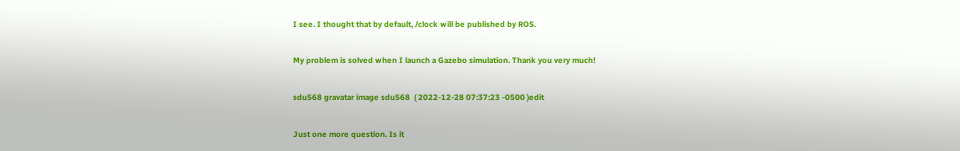I see. I thought that by default, /clock will be published by ROS.

My problem is solved when I launch a Gazebo simulation. Thank you very much!

sdu568 gravatar image sdu568  ( 2022-12-28 07:37:23 -0500 )edit

Just one more question. Is it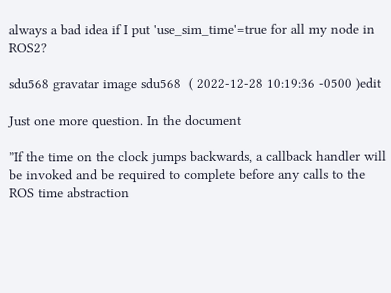always a bad idea if I put 'use_sim_time'=true for all my node in ROS2?

sdu568 gravatar image sdu568  ( 2022-12-28 10:19:36 -0500 )edit

Just one more question. In the document

”If the time on the clock jumps backwards, a callback handler will be invoked and be required to complete before any calls to the ROS time abstraction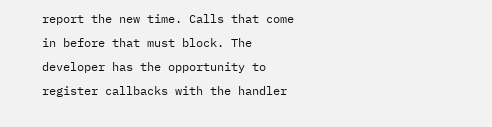report the new time. Calls that come in before that must block. The developer has the opportunity to register callbacks with the handler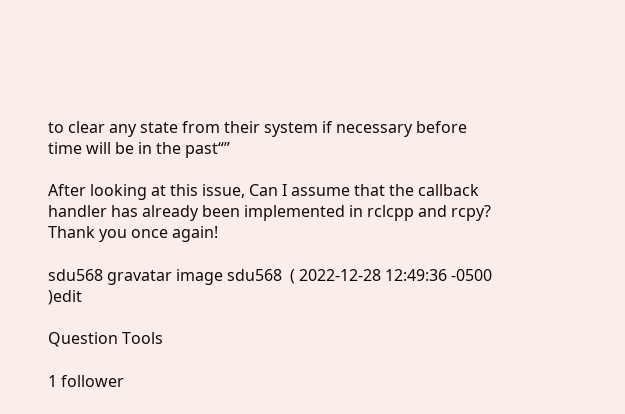to clear any state from their system if necessary before time will be in the past“”

After looking at this issue, Can I assume that the callback handler has already been implemented in rclcpp and rcpy? Thank you once again!

sdu568 gravatar image sdu568  ( 2022-12-28 12:49:36 -0500 )edit

Question Tools

1 follower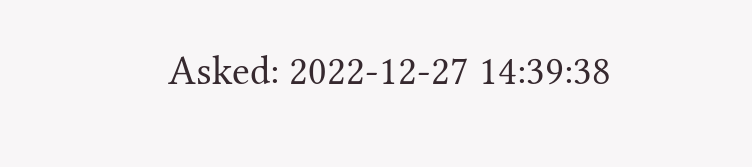Asked: 2022-12-27 14:39:38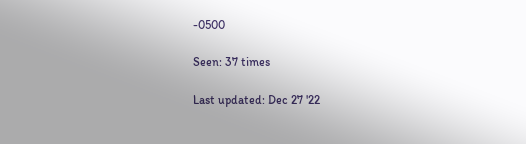-0500

Seen: 37 times

Last updated: Dec 27 '22